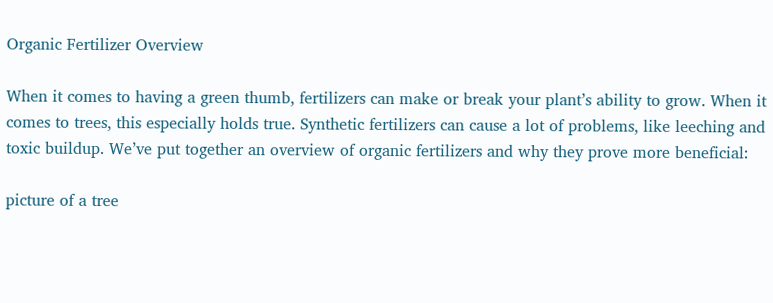Organic Fertilizer Overview

When it comes to having a green thumb, fertilizers can make or break your plant’s ability to grow. When it comes to trees, this especially holds true. Synthetic fertilizers can cause a lot of problems, like leeching and toxic buildup. We’ve put together an overview of organic fertilizers and why they prove more beneficial:

picture of a tree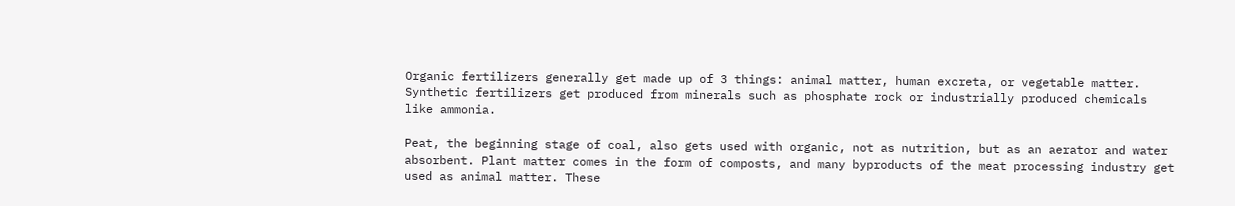Organic fertilizers generally get made up of 3 things: animal matter, human excreta, or vegetable matter. Synthetic fertilizers get produced from minerals such as phosphate rock or industrially produced chemicals like ammonia.

Peat, the beginning stage of coal, also gets used with organic, not as nutrition, but as an aerator and water absorbent. Plant matter comes in the form of composts, and many byproducts of the meat processing industry get used as animal matter. These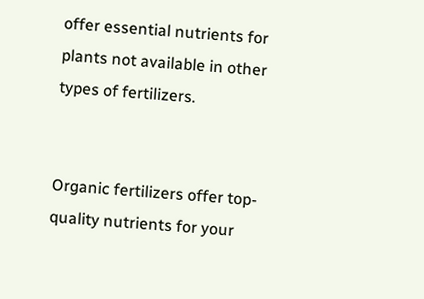offer essential nutrients for plants not available in other types of fertilizers.


Organic fertilizers offer top-quality nutrients for your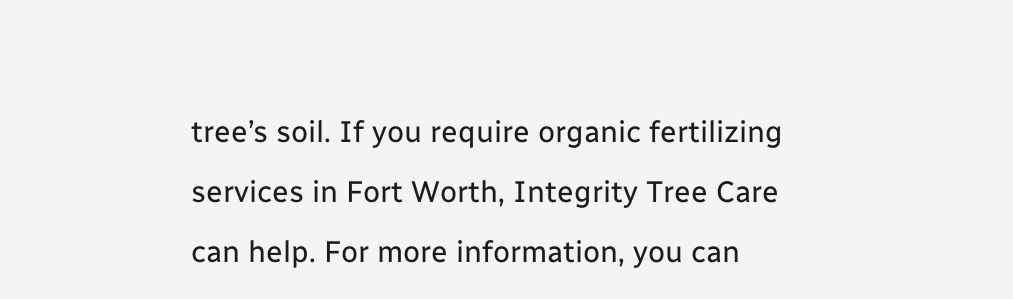tree’s soil. If you require organic fertilizing services in Fort Worth, Integrity Tree Care can help. For more information, you can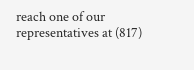reach one of our representatives at (817)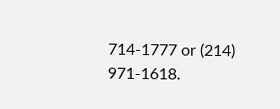714-1777 or (214) 971-1618.